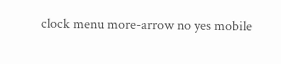clock menu more-arrow no yes mobile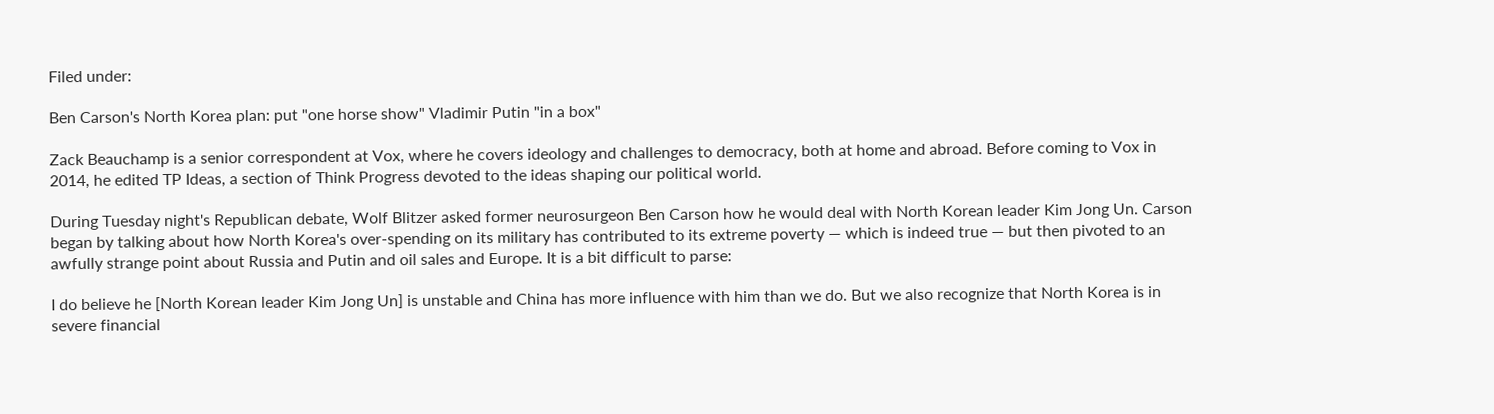Filed under:

Ben Carson's North Korea plan: put "one horse show" Vladimir Putin "in a box"

Zack Beauchamp is a senior correspondent at Vox, where he covers ideology and challenges to democracy, both at home and abroad. Before coming to Vox in 2014, he edited TP Ideas, a section of Think Progress devoted to the ideas shaping our political world.

During Tuesday night's Republican debate, Wolf Blitzer asked former neurosurgeon Ben Carson how he would deal with North Korean leader Kim Jong Un. Carson began by talking about how North Korea's over-spending on its military has contributed to its extreme poverty — which is indeed true — but then pivoted to an awfully strange point about Russia and Putin and oil sales and Europe. It is a bit difficult to parse:

I do believe he [North Korean leader Kim Jong Un] is unstable and China has more influence with him than we do. But we also recognize that North Korea is in severe financial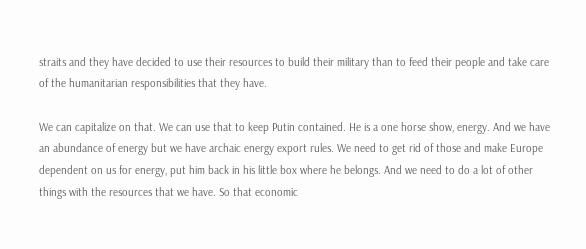straits and they have decided to use their resources to build their military than to feed their people and take care of the humanitarian responsibilities that they have.

We can capitalize on that. We can use that to keep Putin contained. He is a one horse show, energy. And we have an abundance of energy but we have archaic energy export rules. We need to get rid of those and make Europe dependent on us for energy, put him back in his little box where he belongs. And we need to do a lot of other things with the resources that we have. So that economic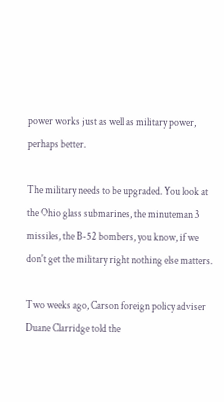power works just as well as military power, perhaps better.

The military needs to be upgraded. You look at the Ohio glass submarines, the minuteman 3 missiles, the B-52 bombers, you know, if we don't get the military right nothing else matters.

Two weeks ago, Carson foreign policy adviser Duane Clarridge told the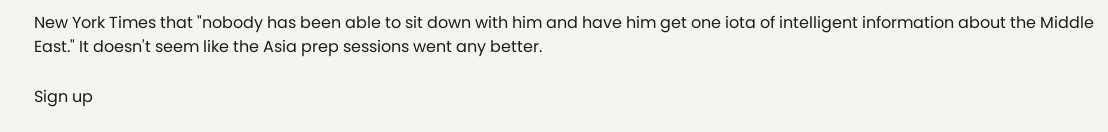New York Times that "nobody has been able to sit down with him and have him get one iota of intelligent information about the Middle East." It doesn't seem like the Asia prep sessions went any better.

Sign up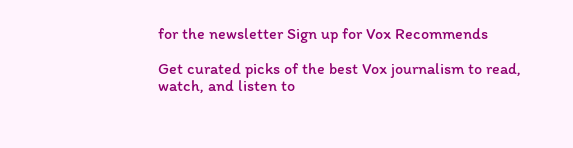for the newsletter Sign up for Vox Recommends

Get curated picks of the best Vox journalism to read, watch, and listen to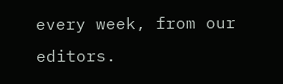every week, from our editors.